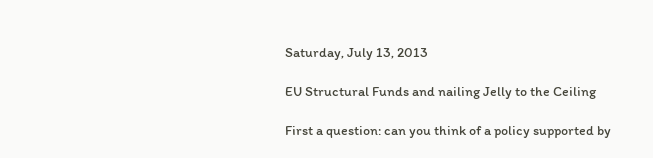Saturday, July 13, 2013

EU Structural Funds and nailing Jelly to the Ceiling

First a question: can you think of a policy supported by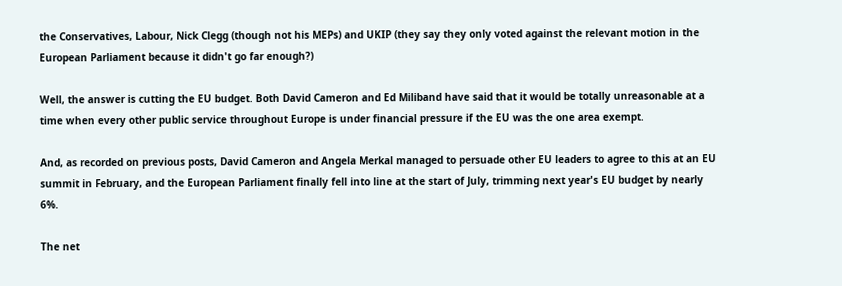the Conservatives, Labour, Nick Clegg (though not his MEPs) and UKIP (they say they only voted against the relevant motion in the European Parliament because it didn't go far enough?)

Well, the answer is cutting the EU budget. Both David Cameron and Ed Miliband have said that it would be totally unreasonable at a time when every other public service throughout Europe is under financial pressure if the EU was the one area exempt.

And, as recorded on previous posts, David Cameron and Angela Merkal managed to persuade other EU leaders to agree to this at an EU summit in February, and the European Parliament finally fell into line at the start of July, trimming next year's EU budget by nearly 6%.

The net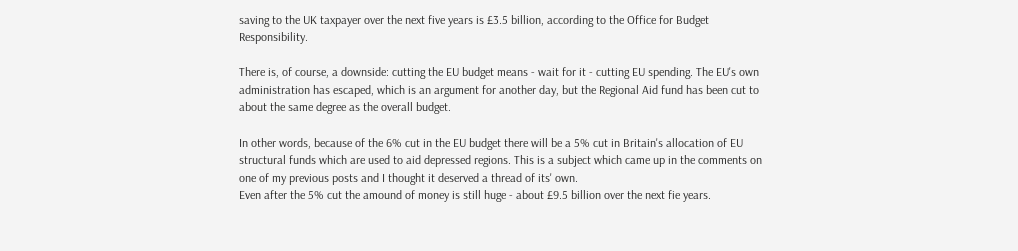saving to the UK taxpayer over the next five years is £3.5 billion, according to the Office for Budget Responsibility.

There is, of course, a downside: cutting the EU budget means - wait for it - cutting EU spending. The EU's own administration has escaped, which is an argument for another day, but the Regional Aid fund has been cut to about the same degree as the overall budget.

In other words, because of the 6% cut in the EU budget there will be a 5% cut in Britain's allocation of EU structural funds which are used to aid depressed regions. This is a subject which came up in the comments on one of my previous posts and I thought it deserved a thread of its' own.
Even after the 5% cut the amound of money is still huge - about £9.5 billion over the next fie years.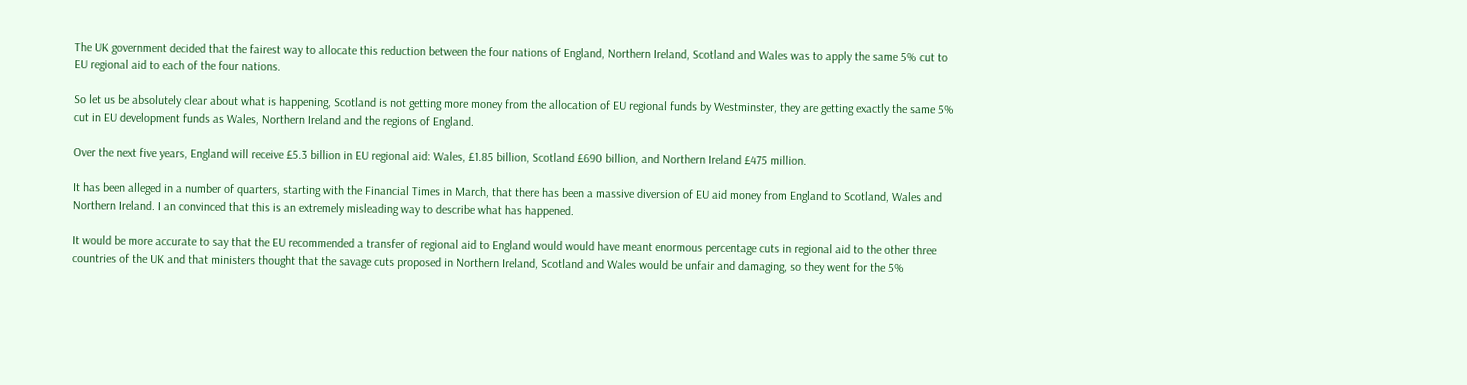The UK government decided that the fairest way to allocate this reduction between the four nations of England, Northern Ireland, Scotland and Wales was to apply the same 5% cut to EU regional aid to each of the four nations.

So let us be absolutely clear about what is happening, Scotland is not getting more money from the allocation of EU regional funds by Westminster, they are getting exactly the same 5% cut in EU development funds as Wales, Northern Ireland and the regions of England.

Over the next five years, England will receive £5.3 billion in EU regional aid: Wales, £1.85 billion, Scotland £690 billion, and Northern Ireland £475 million.

It has been alleged in a number of quarters, starting with the Financial Times in March, that there has been a massive diversion of EU aid money from England to Scotland, Wales and Northern Ireland. I an convinced that this is an extremely misleading way to describe what has happened.

It would be more accurate to say that the EU recommended a transfer of regional aid to England would would have meant enormous percentage cuts in regional aid to the other three countries of the UK and that ministers thought that the savage cuts proposed in Northern Ireland, Scotland and Wales would be unfair and damaging, so they went for the 5%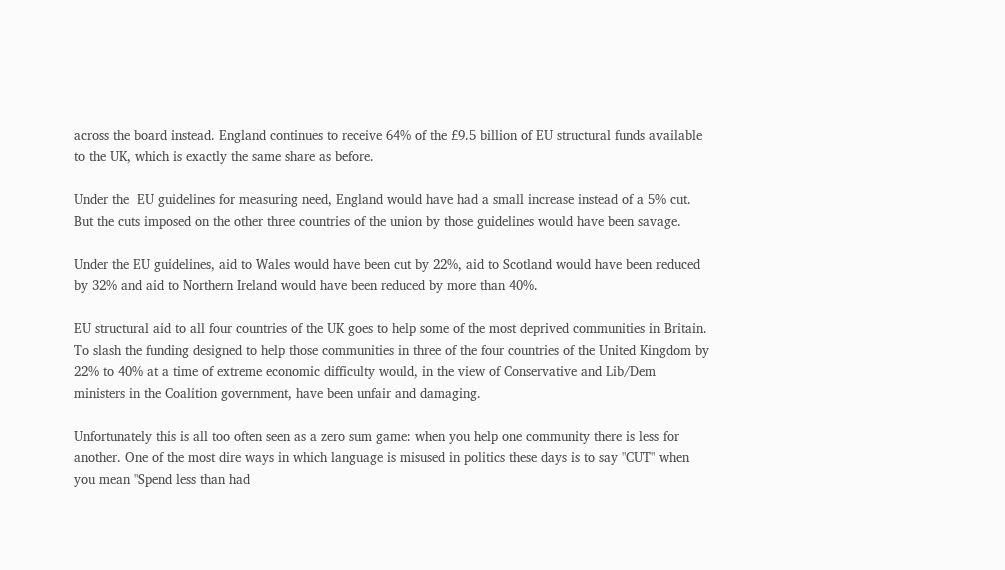across the board instead. England continues to receive 64% of the £9.5 billion of EU structural funds available to the UK, which is exactly the same share as before.

Under the  EU guidelines for measuring need, England would have had a small increase instead of a 5% cut. But the cuts imposed on the other three countries of the union by those guidelines would have been savage.

Under the EU guidelines, aid to Wales would have been cut by 22%, aid to Scotland would have been reduced by 32% and aid to Northern Ireland would have been reduced by more than 40%.

EU structural aid to all four countries of the UK goes to help some of the most deprived communities in Britain. To slash the funding designed to help those communities in three of the four countries of the United Kingdom by 22% to 40% at a time of extreme economic difficulty would, in the view of Conservative and Lib/Dem ministers in the Coalition government, have been unfair and damaging.

Unfortunately this is all too often seen as a zero sum game: when you help one community there is less for another. One of the most dire ways in which language is misused in politics these days is to say "CUT" when you mean "Spend less than had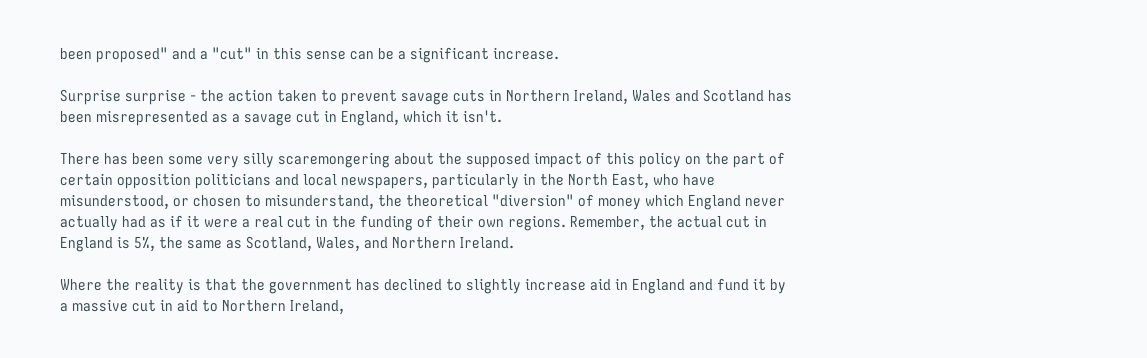been proposed" and a "cut" in this sense can be a significant increase.

Surprise surprise - the action taken to prevent savage cuts in Northern Ireland, Wales and Scotland has been misrepresented as a savage cut in England, which it isn't.

There has been some very silly scaremongering about the supposed impact of this policy on the part of certain opposition politicians and local newspapers, particularly in the North East, who have misunderstood, or chosen to misunderstand, the theoretical "diversion" of money which England never actually had as if it were a real cut in the funding of their own regions. Remember, the actual cut in England is 5%, the same as Scotland, Wales, and Northern Ireland.

Where the reality is that the government has declined to slightly increase aid in England and fund it by a massive cut in aid to Northern Ireland,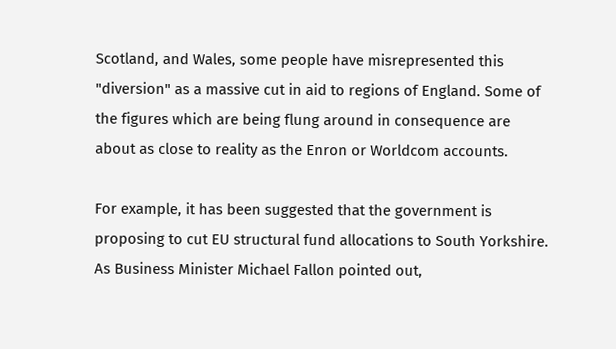Scotland, and Wales, some people have misrepresented this "diversion" as a massive cut in aid to regions of England. Some of the figures which are being flung around in consequence are about as close to reality as the Enron or Worldcom accounts.

For example, it has been suggested that the government is proposing to cut EU structural fund allocations to South Yorkshire. As Business Minister Michael Fallon pointed out,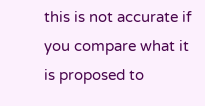this is not accurate if you compare what it is proposed to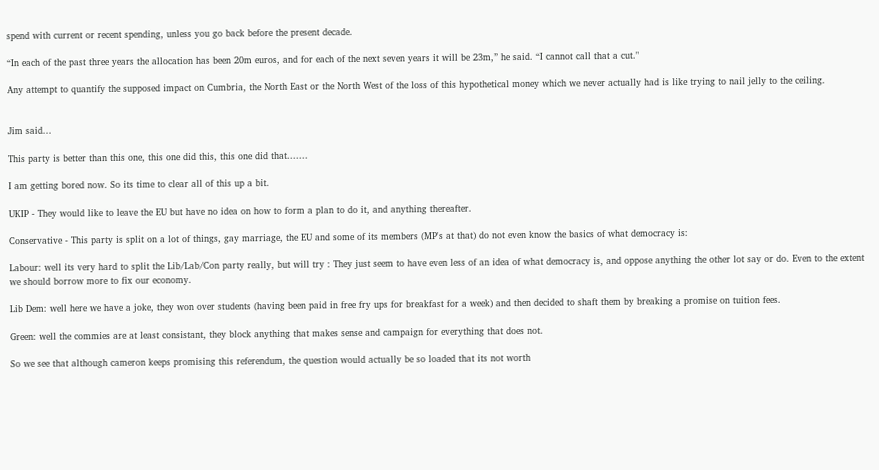spend with current or recent spending, unless you go back before the present decade.

“In each of the past three years the allocation has been 20m euros, and for each of the next seven years it will be 23m,” he said. “I cannot call that a cut."

Any attempt to quantify the supposed impact on Cumbria, the North East or the North West of the loss of this hypothetical money which we never actually had is like trying to nail jelly to the ceiling.


Jim said...

This party is better than this one, this one did this, this one did that.......

I am getting bored now. So its time to clear all of this up a bit.

UKIP - They would like to leave the EU but have no idea on how to form a plan to do it, and anything thereafter.

Conservative - This party is split on a lot of things, gay marriage, the EU and some of its members (MP's at that) do not even know the basics of what democracy is:

Labour: well its very hard to split the Lib/Lab/Con party really, but will try : They just seem to have even less of an idea of what democracy is, and oppose anything the other lot say or do. Even to the extent we should borrow more to fix our economy.

Lib Dem: well here we have a joke, they won over students (having been paid in free fry ups for breakfast for a week) and then decided to shaft them by breaking a promise on tuition fees.

Green: well the commies are at least consistant, they block anything that makes sense and campaign for everything that does not.

So we see that although cameron keeps promising this referendum, the question would actually be so loaded that its not worth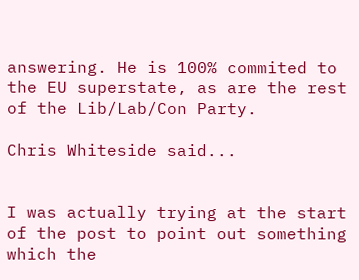answering. He is 100% commited to the EU superstate, as are the rest of the Lib/Lab/Con Party.

Chris Whiteside said...


I was actually trying at the start of the post to point out something which the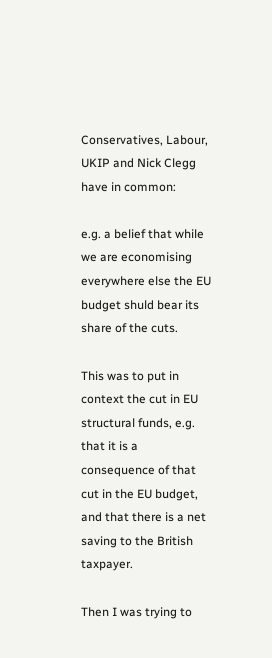Conservatives, Labour, UKIP and Nick Clegg have in common:

e.g. a belief that while we are economising everywhere else the EU budget shuld bear its share of the cuts.

This was to put in context the cut in EU structural funds, e.g. that it is a consequence of that cut in the EU budget, and that there is a net saving to the British taxpayer.

Then I was trying to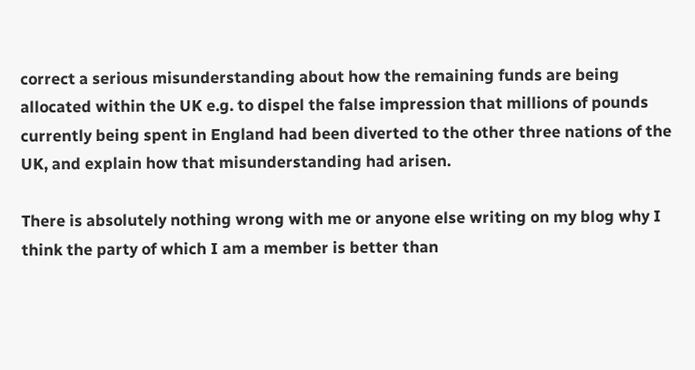correct a serious misunderstanding about how the remaining funds are being allocated within the UK e.g. to dispel the false impression that millions of pounds currently being spent in England had been diverted to the other three nations of the UK, and explain how that misunderstanding had arisen.

There is absolutely nothing wrong with me or anyone else writing on my blog why I think the party of which I am a member is better than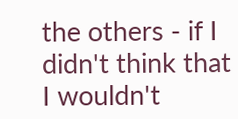the others - if I didn't think that I wouldn't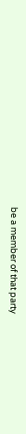be a member of that party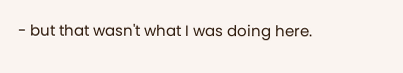- but that wasn't what I was doing here.